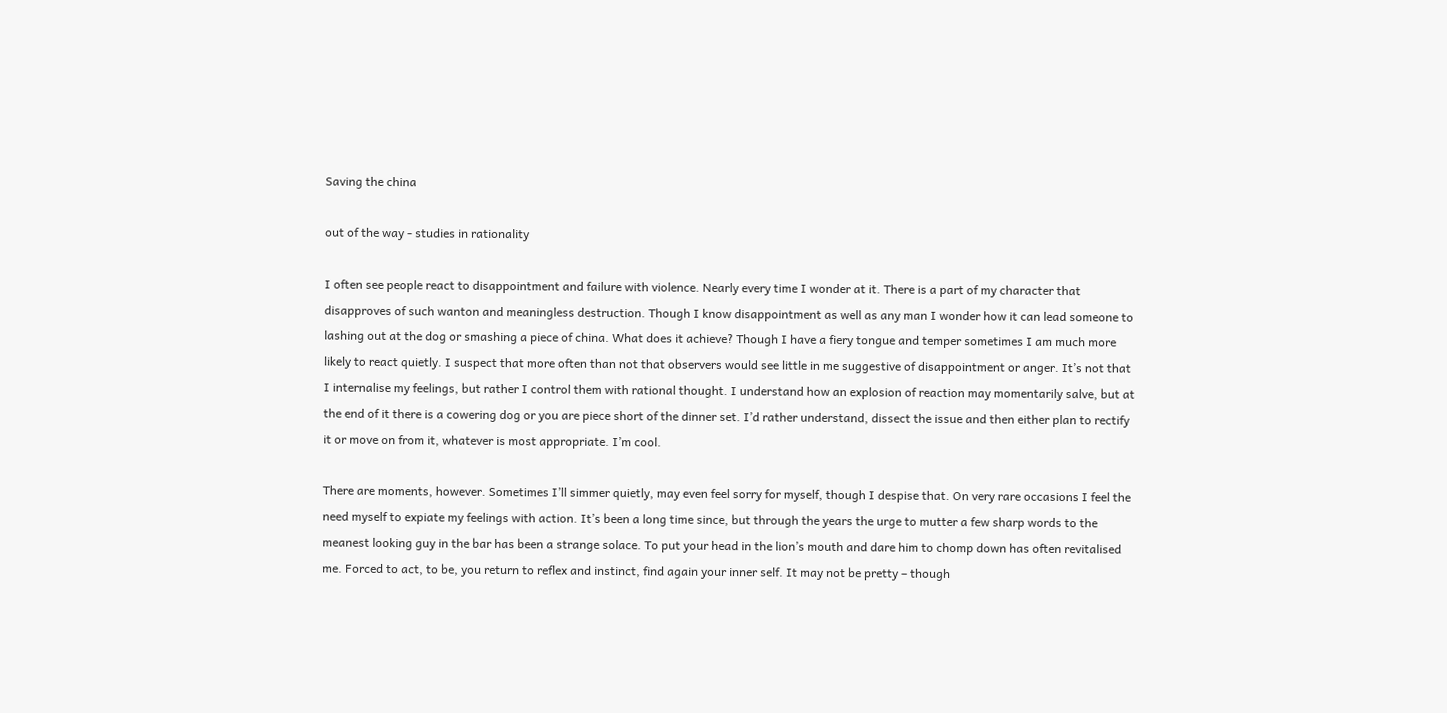Saving the china

out of the way - studies in rationality

I often see people react to disappointment and failure with violence. Nearly every time I wonder at it. There is a part of my character that disapproves of such wanton and meaningless destruction. Though I know disappointment as well as any man I wonder how it can lead someone to lashing out at the dog or smashing a piece of china. What does it achieve? Though I have a fiery tongue and temper sometimes I am much more likely to react quietly. I suspect that more often than not that observers would see little in me suggestive of disappointment or anger. It’s not that I internalise my feelings, but rather I control them with rational thought. I understand how an explosion of reaction may momentarily salve, but at the end of it there is a cowering dog or you are piece short of the dinner set. I’d rather understand, dissect the issue and then either plan to rectify it or move on from it, whatever is most appropriate. I’m cool.

There are moments, however. Sometimes I’ll simmer quietly, may even feel sorry for myself, though I despise that. On very rare occasions I feel the need myself to expiate my feelings with action. It’s been a long time since, but through the years the urge to mutter a few sharp words to the meanest looking guy in the bar has been a strange solace. To put your head in the lion’s mouth and dare him to chomp down has often revitalised me. Forced to act, to be, you return to reflex and instinct, find again your inner self. It may not be pretty – though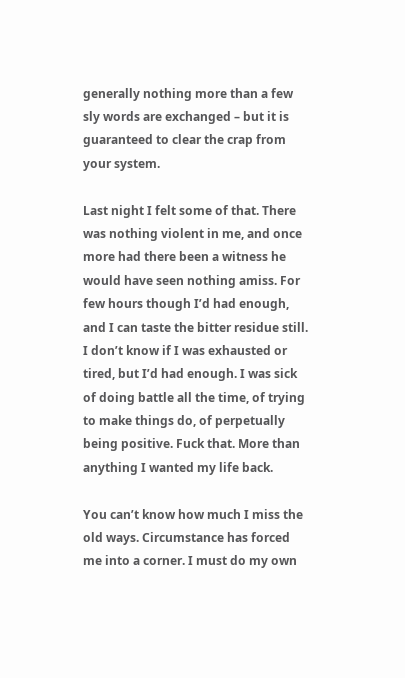generally nothing more than a few sly words are exchanged – but it is guaranteed to clear the crap from your system.

Last night I felt some of that. There was nothing violent in me, and once more had there been a witness he would have seen nothing amiss. For  few hours though I’d had enough, and I can taste the bitter residue still. I don’t know if I was exhausted or tired, but I’d had enough. I was sick of doing battle all the time, of trying to make things do, of perpetually being positive. Fuck that. More than anything I wanted my life back.

You can’t know how much I miss the old ways. Circumstance has forced me into a corner. I must do my own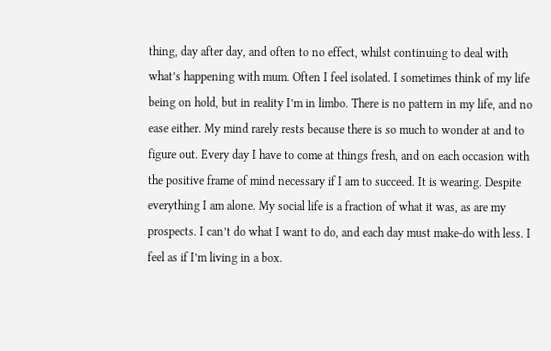thing, day after day, and often to no effect, whilst continuing to deal with what’s happening with mum. Often I feel isolated. I sometimes think of my life being on hold, but in reality I’m in limbo. There is no pattern in my life, and no ease either. My mind rarely rests because there is so much to wonder at and to figure out. Every day I have to come at things fresh, and on each occasion with the positive frame of mind necessary if I am to succeed. It is wearing. Despite everything I am alone. My social life is a fraction of what it was, as are my prospects. I can’t do what I want to do, and each day must make-do with less. I feel as if I’m living in a box.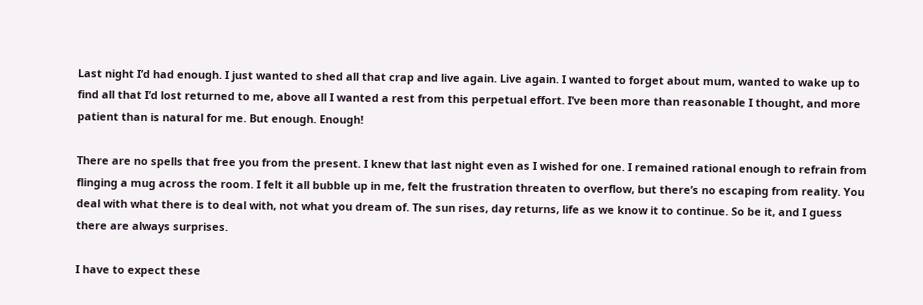Last night I’d had enough. I just wanted to shed all that crap and live again. Live again. I wanted to forget about mum, wanted to wake up to find all that I’d lost returned to me, above all I wanted a rest from this perpetual effort. I’ve been more than reasonable I thought, and more patient than is natural for me. But enough. Enough!

There are no spells that free you from the present. I knew that last night even as I wished for one. I remained rational enough to refrain from flinging a mug across the room. I felt it all bubble up in me, felt the frustration threaten to overflow, but there’s no escaping from reality. You deal with what there is to deal with, not what you dream of. The sun rises, day returns, life as we know it to continue. So be it, and I guess there are always surprises.

I have to expect these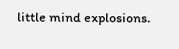little mind explosions.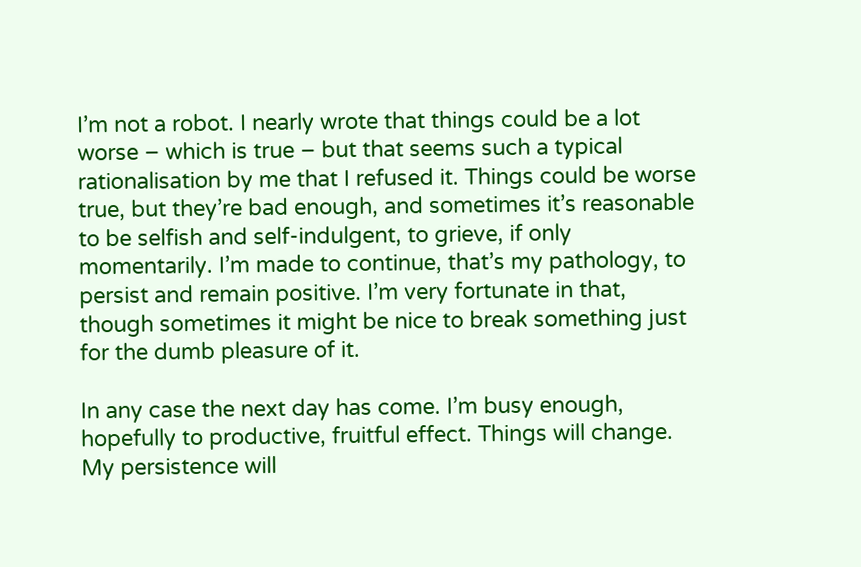I’m not a robot. I nearly wrote that things could be a lot worse – which is true – but that seems such a typical rationalisation by me that I refused it. Things could be worse true, but they’re bad enough, and sometimes it’s reasonable to be selfish and self-indulgent, to grieve, if only momentarily. I’m made to continue, that’s my pathology, to persist and remain positive. I’m very fortunate in that, though sometimes it might be nice to break something just for the dumb pleasure of it.

In any case the next day has come. I’m busy enough, hopefully to productive, fruitful effect. Things will change. My persistence will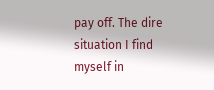pay off. The dire situation I find myself in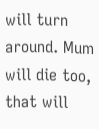will turn around. Mum will die too, that will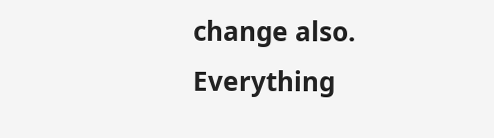change also. Everything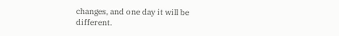changes, and one day it will be different.